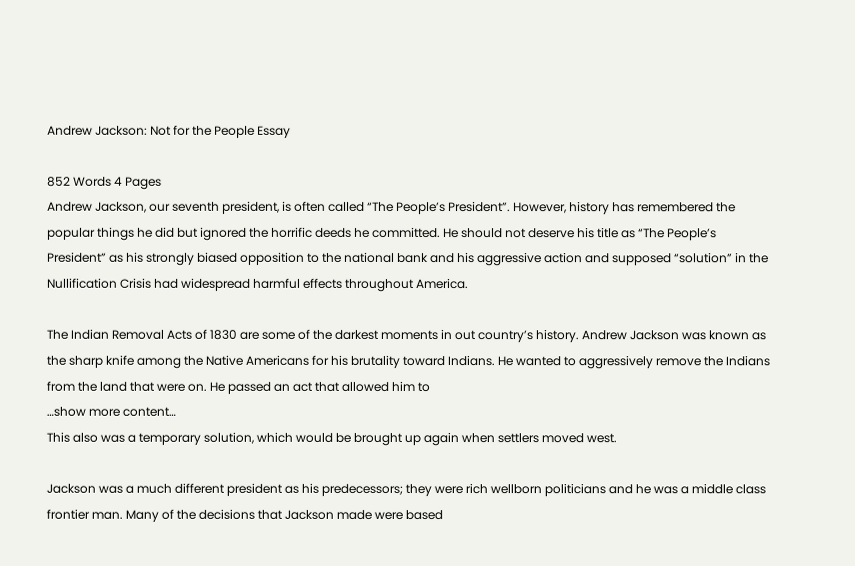Andrew Jackson: Not for the People Essay

852 Words 4 Pages
Andrew Jackson, our seventh president, is often called “The People’s President”. However, history has remembered the popular things he did but ignored the horrific deeds he committed. He should not deserve his title as “The People’s President” as his strongly biased opposition to the national bank and his aggressive action and supposed “solution” in the Nullification Crisis had widespread harmful effects throughout America.

The Indian Removal Acts of 1830 are some of the darkest moments in out country’s history. Andrew Jackson was known as the sharp knife among the Native Americans for his brutality toward Indians. He wanted to aggressively remove the Indians from the land that were on. He passed an act that allowed him to
…show more content…
This also was a temporary solution, which would be brought up again when settlers moved west.

Jackson was a much different president as his predecessors; they were rich wellborn politicians and he was a middle class frontier man. Many of the decisions that Jackson made were based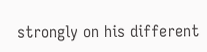strongly on his different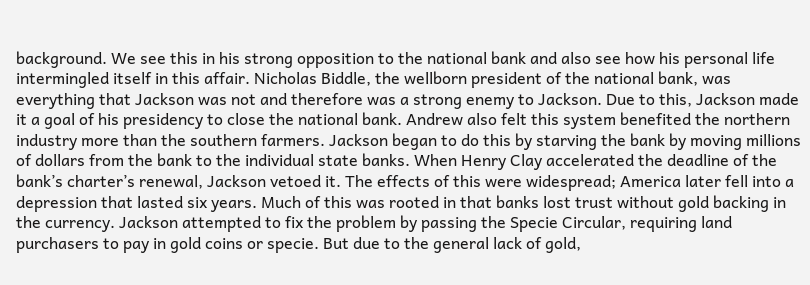background. We see this in his strong opposition to the national bank and also see how his personal life intermingled itself in this affair. Nicholas Biddle, the wellborn president of the national bank, was everything that Jackson was not and therefore was a strong enemy to Jackson. Due to this, Jackson made it a goal of his presidency to close the national bank. Andrew also felt this system benefited the northern industry more than the southern farmers. Jackson began to do this by starving the bank by moving millions of dollars from the bank to the individual state banks. When Henry Clay accelerated the deadline of the bank’s charter’s renewal, Jackson vetoed it. The effects of this were widespread; America later fell into a depression that lasted six years. Much of this was rooted in that banks lost trust without gold backing in the currency. Jackson attempted to fix the problem by passing the Specie Circular, requiring land purchasers to pay in gold coins or specie. But due to the general lack of gold,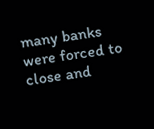many banks were forced to close and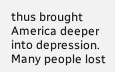thus brought America deeper into depression. Many people lost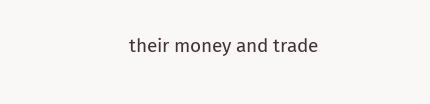their money and trade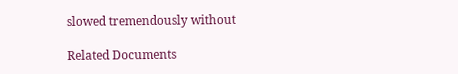slowed tremendously without

Related Documents